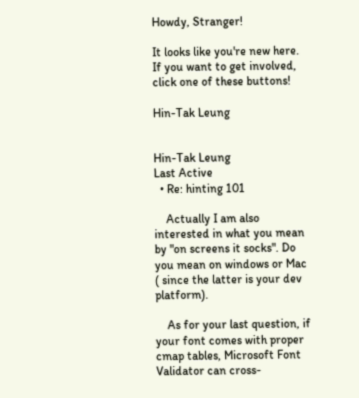Howdy, Stranger!

It looks like you're new here. If you want to get involved, click one of these buttons!

Hin-Tak Leung


Hin-Tak Leung
Last Active
  • Re: hinting 101

    Actually I am also interested in what you mean by "on screens it socks". Do you mean on windows or Mac ( since the latter is your dev platform).

    As for your last question, if your font comes with proper cmap tables, Microsoft Font Validator can cross-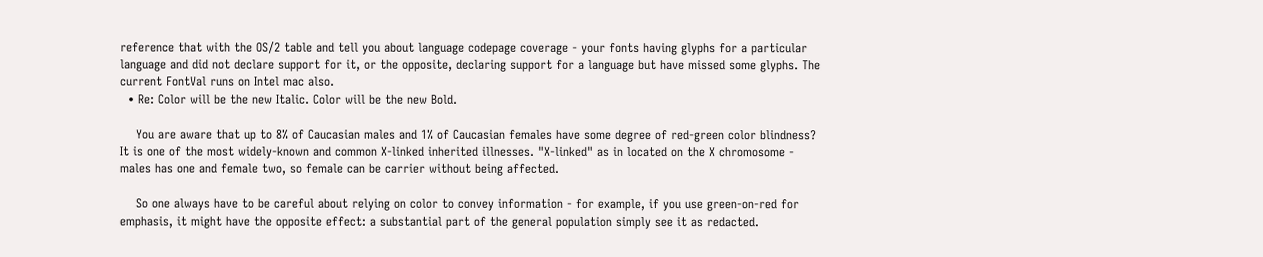reference that with the OS/2 table and tell you about language codepage coverage - your fonts having glyphs for a particular language and did not declare support for it, or the opposite, declaring support for a language but have missed some glyphs. The current FontVal runs on Intel mac also.
  • Re: Color will be the new Italic. Color will be the new Bold.

    You are aware that up to 8% of Caucasian males and 1% of Caucasian females have some degree of red-green color blindness? It is one of the most widely-known and common X-linked inherited illnesses. "X-linked" as in located on the X chromosome - males has one and female two, so female can be carrier without being affected.

    So one always have to be careful about relying on color to convey information - for example, if you use green-on-red for emphasis, it might have the opposite effect: a substantial part of the general population simply see it as redacted.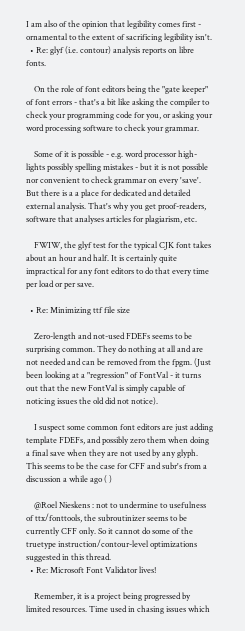I am also of the opinion that legibility comes first - ornamental to the extent of sacrificing legibility isn't.
  • Re: glyf (i.e. contour) analysis reports on libre fonts.

    On the role of font editors being the "gate keeper" of font errors - that's a bit like asking the compiler to check your programming code for you, or asking your word processing software to check your grammar.

    Some of it is possible - e.g. word processor high-lights possibly spelling mistakes - but it is not possible nor convenient to check grammar on every 'save'. But there is a a place for dedicated and detailed external analysis. That's why you get proof-readers, software that analyses articles for plagiarism, etc.

    FWIW, the glyf test for the typical CJK font takes about an hour and half. It is certainly quite impractical for any font editors to do that every time per load or per save.

  • Re: Minimizing ttf file size

    Zero-length and not-used FDEFs seems to be surprising common. They do nothing at all and are not needed and can be removed from the fpgm. (Just been looking at a "regression" of FontVal - it turns out that the new FontVal is simply capable of noticing issues the old did not notice).

    I suspect some common font editors are just adding template FDEFs, and possibly zero them when doing a final save when they are not used by any glyph. This seems to be the case for CFF and subr's from a discussion a while ago ( )

    @Roel Nieskens : not to undermine to usefulness of ttx/fonttools, the subroutinizer seems to be currently CFF only. So it cannot do some of the truetype instruction/contour-level optimizations suggested in this thread.
  • Re: Microsoft Font Validator lives!

    Remember, it is a project being progressed by limited resources. Time used in chasing issues which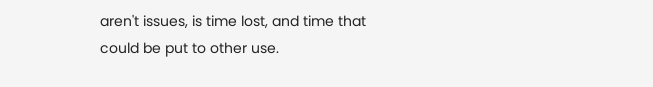aren't issues, is time lost, and time that could be put to other use.